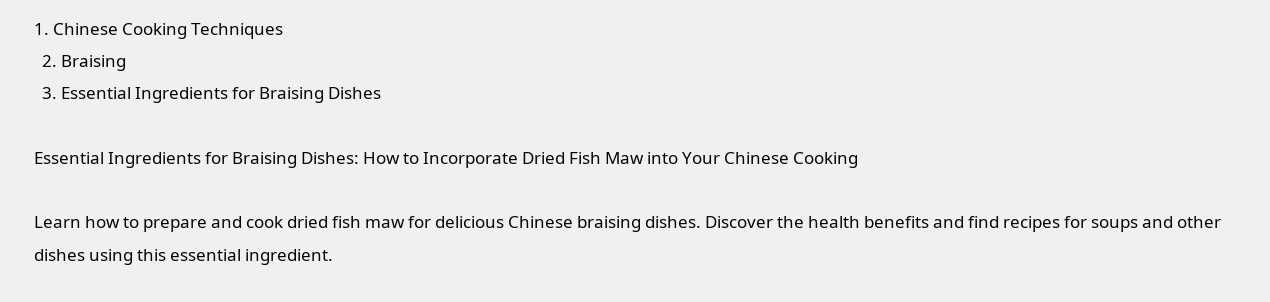1. Chinese Cooking Techniques
  2. Braising
  3. Essential Ingredients for Braising Dishes

Essential Ingredients for Braising Dishes: How to Incorporate Dried Fish Maw into Your Chinese Cooking

Learn how to prepare and cook dried fish maw for delicious Chinese braising dishes. Discover the health benefits and find recipes for soups and other dishes using this essential ingredient.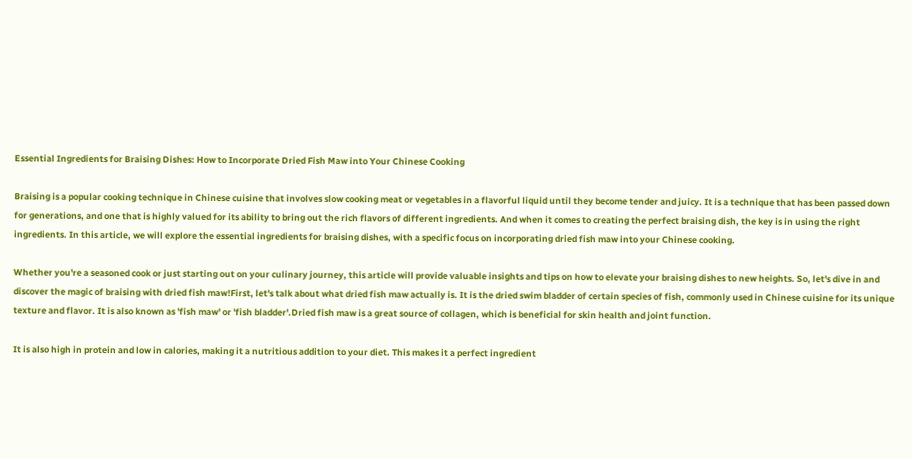Essential Ingredients for Braising Dishes: How to Incorporate Dried Fish Maw into Your Chinese Cooking

Braising is a popular cooking technique in Chinese cuisine that involves slow cooking meat or vegetables in a flavorful liquid until they become tender and juicy. It is a technique that has been passed down for generations, and one that is highly valued for its ability to bring out the rich flavors of different ingredients. And when it comes to creating the perfect braising dish, the key is in using the right ingredients. In this article, we will explore the essential ingredients for braising dishes, with a specific focus on incorporating dried fish maw into your Chinese cooking.

Whether you're a seasoned cook or just starting out on your culinary journey, this article will provide valuable insights and tips on how to elevate your braising dishes to new heights. So, let's dive in and discover the magic of braising with dried fish maw!First, let's talk about what dried fish maw actually is. It is the dried swim bladder of certain species of fish, commonly used in Chinese cuisine for its unique texture and flavor. It is also known as 'fish maw' or 'fish bladder'.Dried fish maw is a great source of collagen, which is beneficial for skin health and joint function.

It is also high in protein and low in calories, making it a nutritious addition to your diet. This makes it a perfect ingredient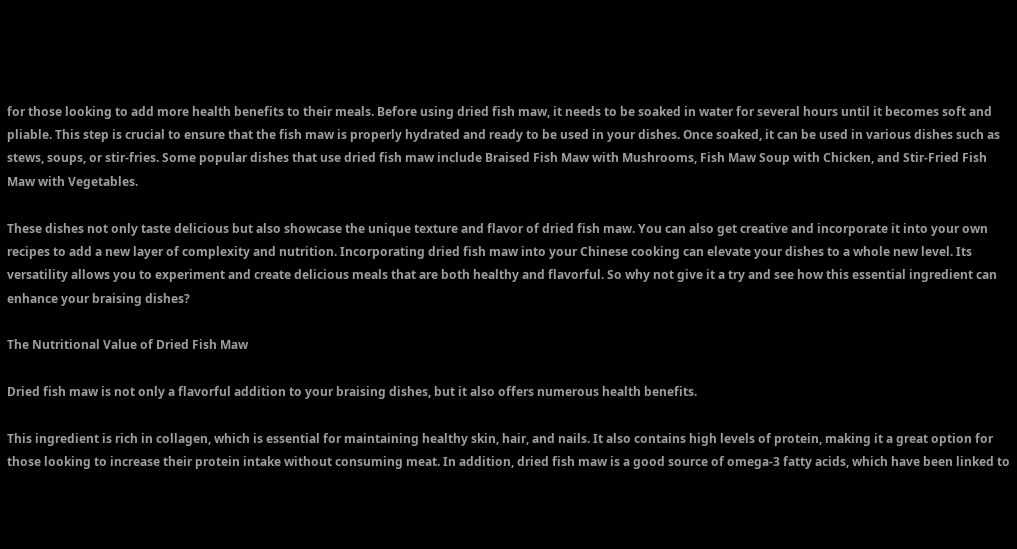for those looking to add more health benefits to their meals. Before using dried fish maw, it needs to be soaked in water for several hours until it becomes soft and pliable. This step is crucial to ensure that the fish maw is properly hydrated and ready to be used in your dishes. Once soaked, it can be used in various dishes such as stews, soups, or stir-fries. Some popular dishes that use dried fish maw include Braised Fish Maw with Mushrooms, Fish Maw Soup with Chicken, and Stir-Fried Fish Maw with Vegetables.

These dishes not only taste delicious but also showcase the unique texture and flavor of dried fish maw. You can also get creative and incorporate it into your own recipes to add a new layer of complexity and nutrition. Incorporating dried fish maw into your Chinese cooking can elevate your dishes to a whole new level. Its versatility allows you to experiment and create delicious meals that are both healthy and flavorful. So why not give it a try and see how this essential ingredient can enhance your braising dishes?

The Nutritional Value of Dried Fish Maw

Dried fish maw is not only a flavorful addition to your braising dishes, but it also offers numerous health benefits.

This ingredient is rich in collagen, which is essential for maintaining healthy skin, hair, and nails. It also contains high levels of protein, making it a great option for those looking to increase their protein intake without consuming meat. In addition, dried fish maw is a good source of omega-3 fatty acids, which have been linked to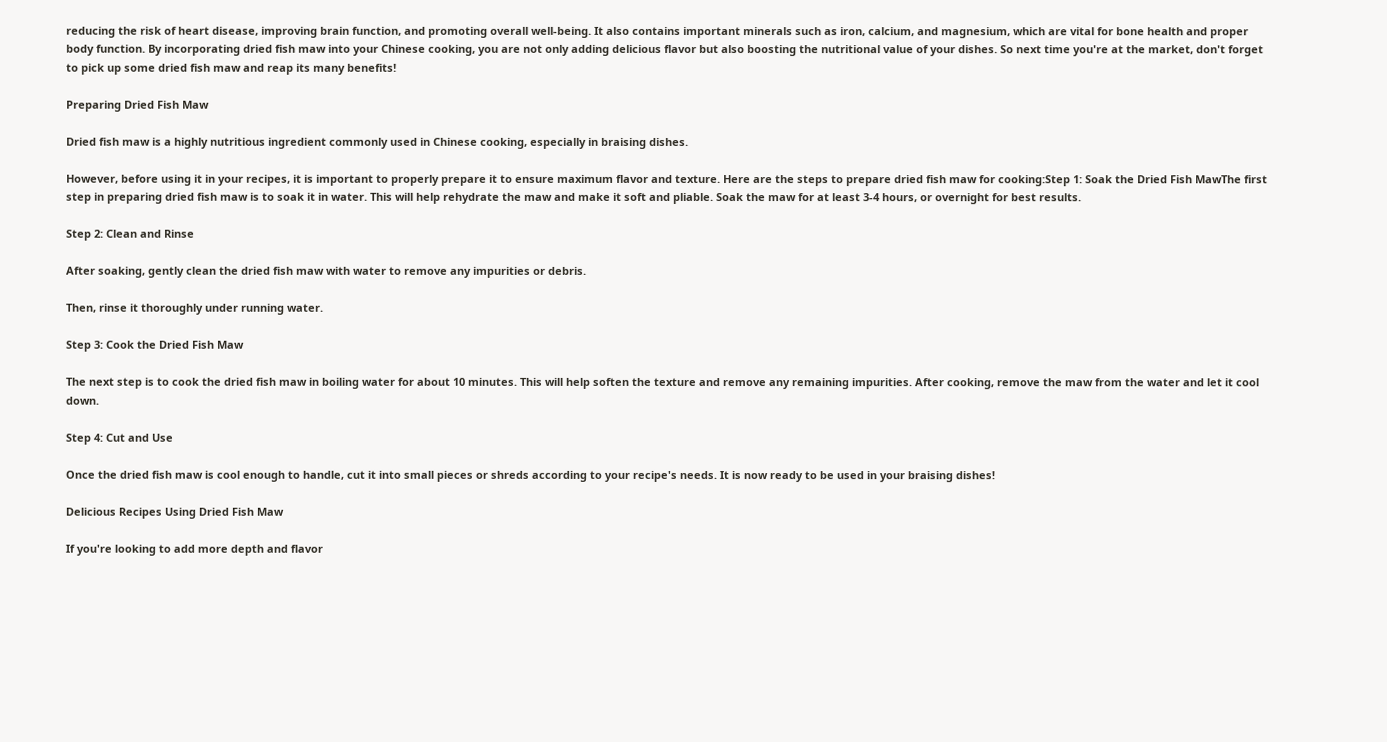reducing the risk of heart disease, improving brain function, and promoting overall well-being. It also contains important minerals such as iron, calcium, and magnesium, which are vital for bone health and proper body function. By incorporating dried fish maw into your Chinese cooking, you are not only adding delicious flavor but also boosting the nutritional value of your dishes. So next time you're at the market, don't forget to pick up some dried fish maw and reap its many benefits!

Preparing Dried Fish Maw

Dried fish maw is a highly nutritious ingredient commonly used in Chinese cooking, especially in braising dishes.

However, before using it in your recipes, it is important to properly prepare it to ensure maximum flavor and texture. Here are the steps to prepare dried fish maw for cooking:Step 1: Soak the Dried Fish MawThe first step in preparing dried fish maw is to soak it in water. This will help rehydrate the maw and make it soft and pliable. Soak the maw for at least 3-4 hours, or overnight for best results.

Step 2: Clean and Rinse

After soaking, gently clean the dried fish maw with water to remove any impurities or debris.

Then, rinse it thoroughly under running water.

Step 3: Cook the Dried Fish Maw

The next step is to cook the dried fish maw in boiling water for about 10 minutes. This will help soften the texture and remove any remaining impurities. After cooking, remove the maw from the water and let it cool down.

Step 4: Cut and Use

Once the dried fish maw is cool enough to handle, cut it into small pieces or shreds according to your recipe's needs. It is now ready to be used in your braising dishes!

Delicious Recipes Using Dried Fish Maw

If you're looking to add more depth and flavor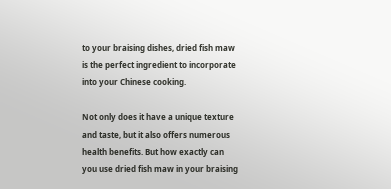to your braising dishes, dried fish maw is the perfect ingredient to incorporate into your Chinese cooking.

Not only does it have a unique texture and taste, but it also offers numerous health benefits. But how exactly can you use dried fish maw in your braising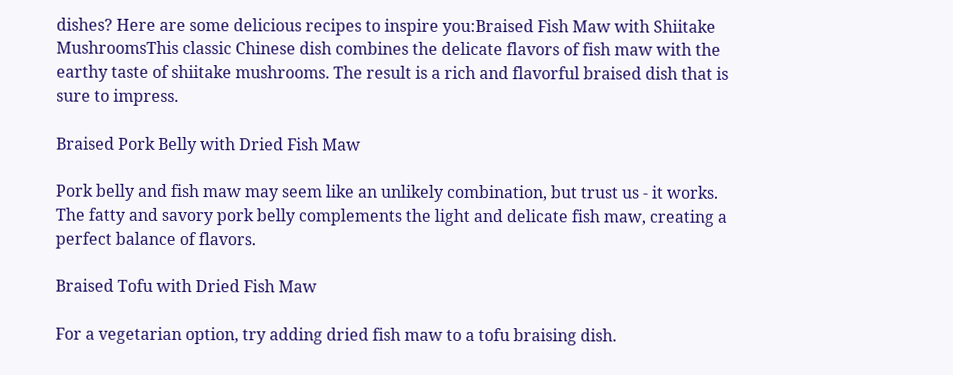dishes? Here are some delicious recipes to inspire you:Braised Fish Maw with Shiitake MushroomsThis classic Chinese dish combines the delicate flavors of fish maw with the earthy taste of shiitake mushrooms. The result is a rich and flavorful braised dish that is sure to impress.

Braised Pork Belly with Dried Fish Maw

Pork belly and fish maw may seem like an unlikely combination, but trust us - it works. The fatty and savory pork belly complements the light and delicate fish maw, creating a perfect balance of flavors.

Braised Tofu with Dried Fish Maw

For a vegetarian option, try adding dried fish maw to a tofu braising dish.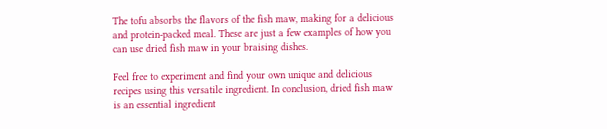The tofu absorbs the flavors of the fish maw, making for a delicious and protein-packed meal. These are just a few examples of how you can use dried fish maw in your braising dishes.

Feel free to experiment and find your own unique and delicious recipes using this versatile ingredient. In conclusion, dried fish maw is an essential ingredient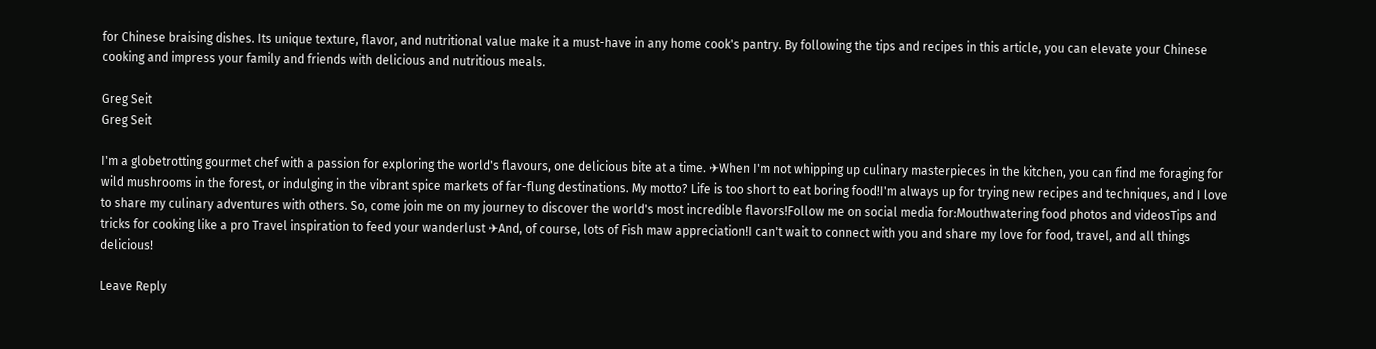for Chinese braising dishes. Its unique texture, flavor, and nutritional value make it a must-have in any home cook's pantry. By following the tips and recipes in this article, you can elevate your Chinese cooking and impress your family and friends with delicious and nutritious meals.

Greg Seit
Greg Seit

I'm a globetrotting gourmet chef with a passion for exploring the world's flavours, one delicious bite at a time. ✈When I'm not whipping up culinary masterpieces in the kitchen, you can find me foraging for wild mushrooms in the forest, or indulging in the vibrant spice markets of far-flung destinations. My motto? Life is too short to eat boring food!I'm always up for trying new recipes and techniques, and I love to share my culinary adventures with others. So, come join me on my journey to discover the world's most incredible flavors!Follow me on social media for:Mouthwatering food photos and videosTips and tricks for cooking like a pro Travel inspiration to feed your wanderlust ✈And, of course, lots of Fish maw appreciation!I can't wait to connect with you and share my love for food, travel, and all things delicious!

Leave Reply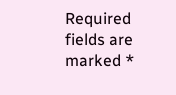Required fields are marked *